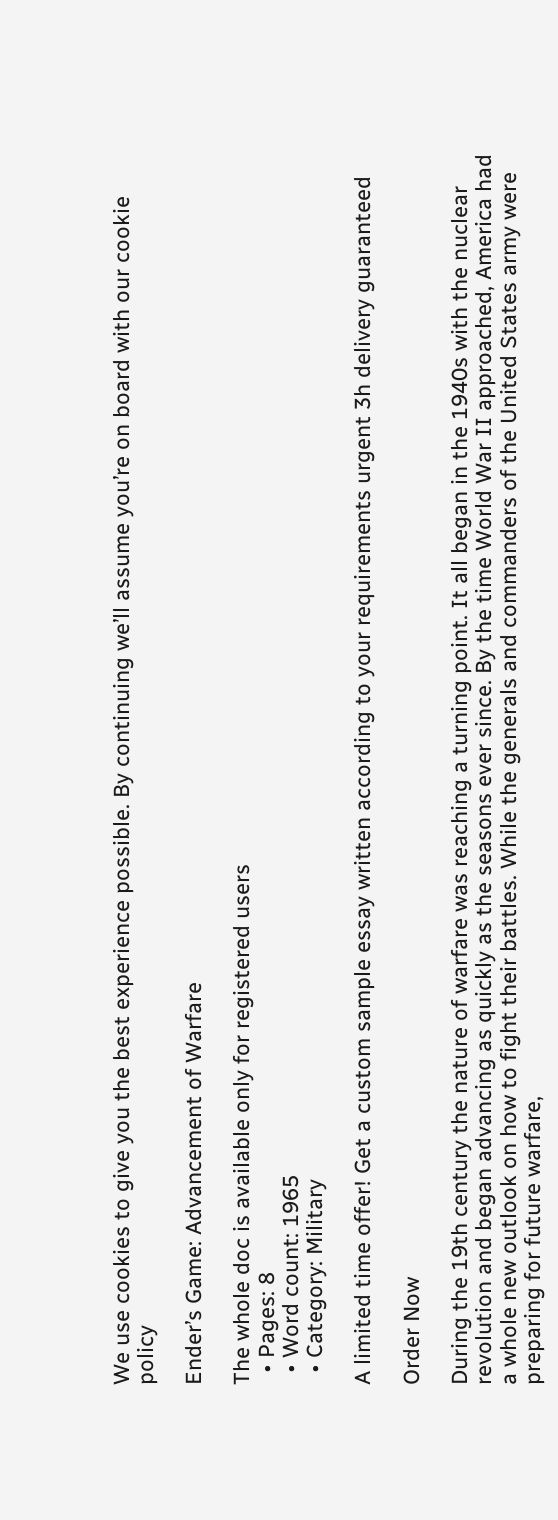We use cookies to give you the best experience possible. By continuing we’ll assume you’re on board with our cookie policy

Ender’s Game: Advancement of Warfare

The whole doc is available only for registered users
  • Pages: 8
  • Word count: 1965
  • Category: Military

A limited time offer! Get a custom sample essay written according to your requirements urgent 3h delivery guaranteed

Order Now

During the 19th century the nature of warfare was reaching a turning point. It all began in the 1940s with the nuclear revolution and began advancing as quickly as the seasons ever since. By the time World War II approached, America had a whole new outlook on how to fight their battles. While the generals and commanders of the United States army were preparing for future warfare,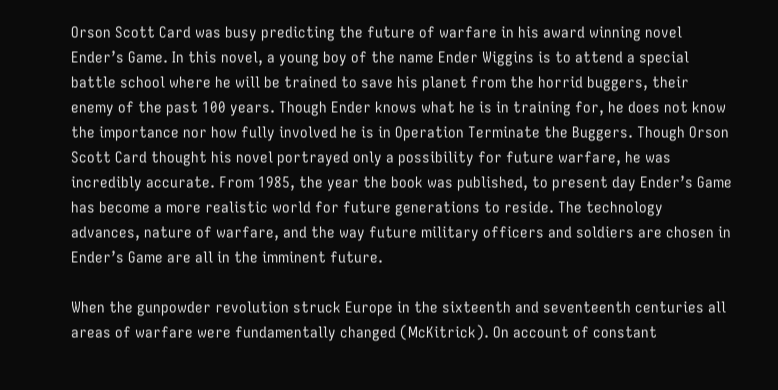Orson Scott Card was busy predicting the future of warfare in his award winning novel Ender’s Game. In this novel, a young boy of the name Ender Wiggins is to attend a special battle school where he will be trained to save his planet from the horrid buggers, their enemy of the past 100 years. Though Ender knows what he is in training for, he does not know the importance nor how fully involved he is in Operation Terminate the Buggers. Though Orson Scott Card thought his novel portrayed only a possibility for future warfare, he was incredibly accurate. From 1985, the year the book was published, to present day Ender’s Game has become a more realistic world for future generations to reside. The technology advances, nature of warfare, and the way future military officers and soldiers are chosen in Ender’s Game are all in the imminent future.

When the gunpowder revolution struck Europe in the sixteenth and seventeenth centuries all areas of warfare were fundamentally changed (McKitrick). On account of constant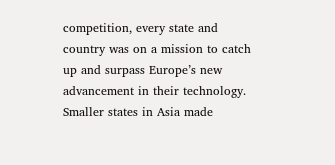competition, every state and country was on a mission to catch up and surpass Europe’s new advancement in their technology. Smaller states in Asia made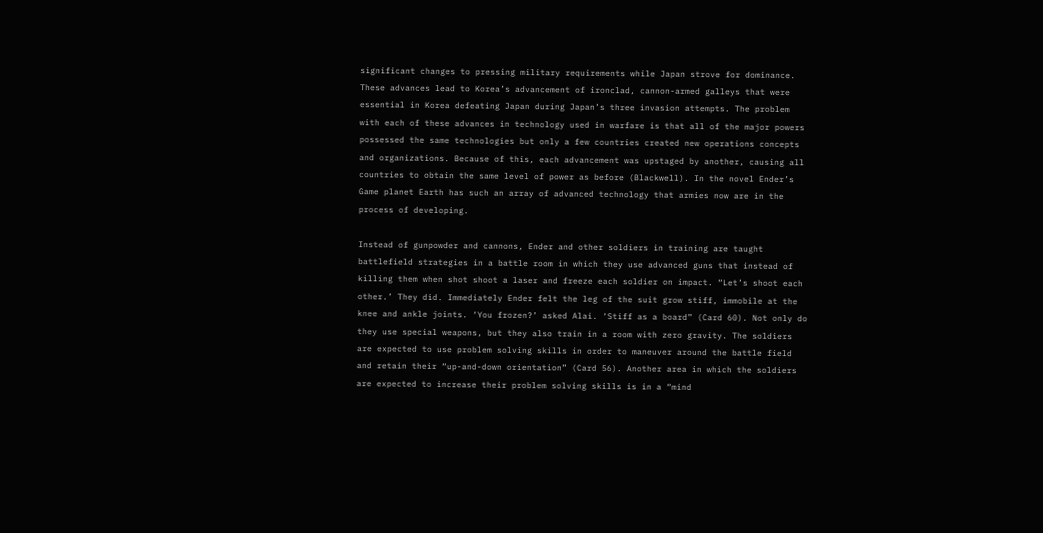significant changes to pressing military requirements while Japan strove for dominance. These advances lead to Korea’s advancement of ironclad, cannon-armed galleys that were essential in Korea defeating Japan during Japan’s three invasion attempts. The problem with each of these advances in technology used in warfare is that all of the major powers possessed the same technologies but only a few countries created new operations concepts and organizations. Because of this, each advancement was upstaged by another, causing all countries to obtain the same level of power as before (Blackwell). In the novel Ender’s Game planet Earth has such an array of advanced technology that armies now are in the process of developing.

Instead of gunpowder and cannons, Ender and other soldiers in training are taught battlefield strategies in a battle room in which they use advanced guns that instead of killing them when shot shoot a laser and freeze each soldier on impact. “Let’s shoot each other.’ They did. Immediately Ender felt the leg of the suit grow stiff, immobile at the knee and ankle joints. ‘You frozen?’ asked Alai. ‘Stiff as a board” (Card 60). Not only do they use special weapons, but they also train in a room with zero gravity. The soldiers are expected to use problem solving skills in order to maneuver around the battle field and retain their “up-and-down orientation” (Card 56). Another area in which the soldiers are expected to increase their problem solving skills is in a “mind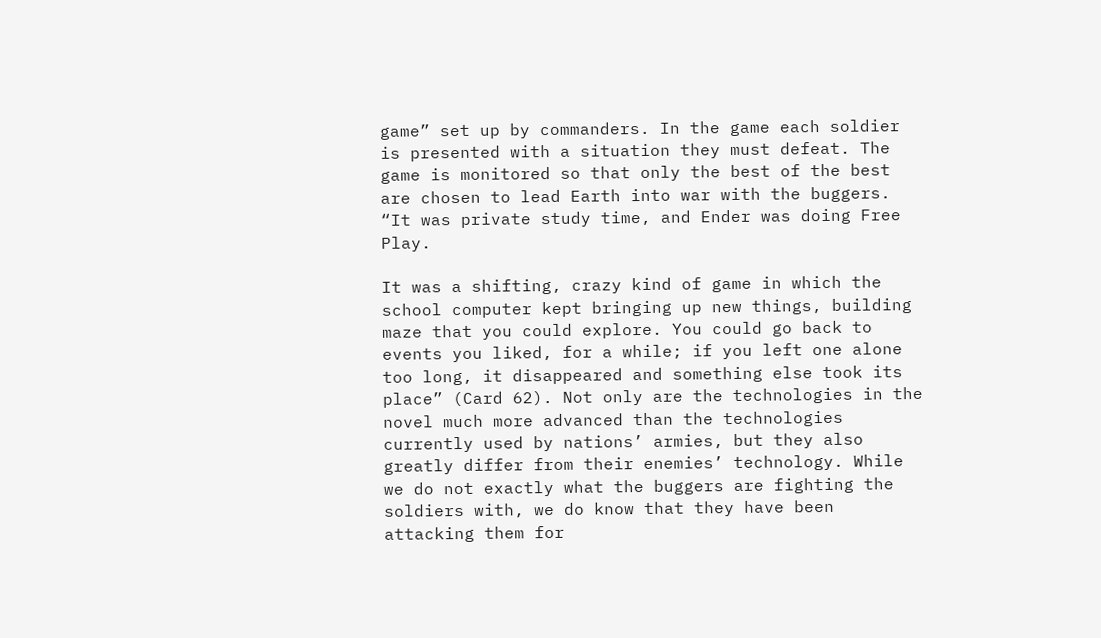game” set up by commanders. In the game each soldier is presented with a situation they must defeat. The game is monitored so that only the best of the best are chosen to lead Earth into war with the buggers. “It was private study time, and Ender was doing Free Play.

It was a shifting, crazy kind of game in which the school computer kept bringing up new things, building maze that you could explore. You could go back to events you liked, for a while; if you left one alone too long, it disappeared and something else took its place” (Card 62). Not only are the technologies in the novel much more advanced than the technologies currently used by nations’ armies, but they also greatly differ from their enemies’ technology. While we do not exactly what the buggers are fighting the soldiers with, we do know that they have been attacking them for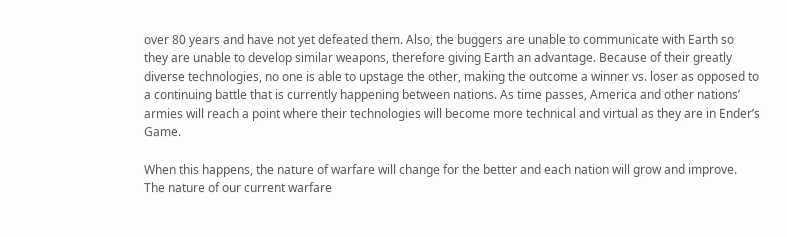over 80 years and have not yet defeated them. Also, the buggers are unable to communicate with Earth so they are unable to develop similar weapons, therefore giving Earth an advantage. Because of their greatly diverse technologies, no one is able to upstage the other, making the outcome a winner vs. loser as opposed to a continuing battle that is currently happening between nations. As time passes, America and other nations’ armies will reach a point where their technologies will become more technical and virtual as they are in Ender’s Game.

When this happens, the nature of warfare will change for the better and each nation will grow and improve. The nature of our current warfare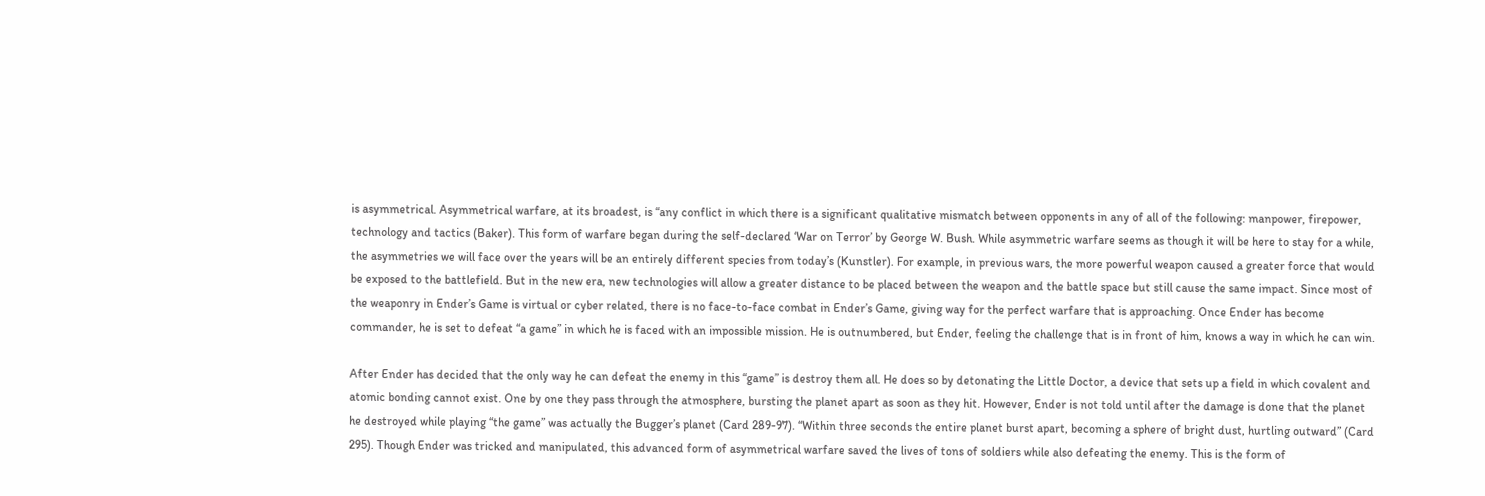is asymmetrical. Asymmetrical warfare, at its broadest, is “any conflict in which there is a significant qualitative mismatch between opponents in any of all of the following: manpower, firepower, technology and tactics (Baker). This form of warfare began during the self-declared ‘War on Terror’ by George W. Bush. While asymmetric warfare seems as though it will be here to stay for a while, the asymmetries we will face over the years will be an entirely different species from today’s (Kunstler). For example, in previous wars, the more powerful weapon caused a greater force that would be exposed to the battlefield. But in the new era, new technologies will allow a greater distance to be placed between the weapon and the battle space but still cause the same impact. Since most of the weaponry in Ender’s Game is virtual or cyber related, there is no face-to-face combat in Ender’s Game, giving way for the perfect warfare that is approaching. Once Ender has become commander, he is set to defeat “a game” in which he is faced with an impossible mission. He is outnumbered, but Ender, feeling the challenge that is in front of him, knows a way in which he can win.

After Ender has decided that the only way he can defeat the enemy in this “game” is destroy them all. He does so by detonating the Little Doctor, a device that sets up a field in which covalent and atomic bonding cannot exist. One by one they pass through the atmosphere, bursting the planet apart as soon as they hit. However, Ender is not told until after the damage is done that the planet he destroyed while playing “the game” was actually the Bugger’s planet (Card 289-97). “Within three seconds the entire planet burst apart, becoming a sphere of bright dust, hurtling outward” (Card 295). Though Ender was tricked and manipulated, this advanced form of asymmetrical warfare saved the lives of tons of soldiers while also defeating the enemy. This is the form of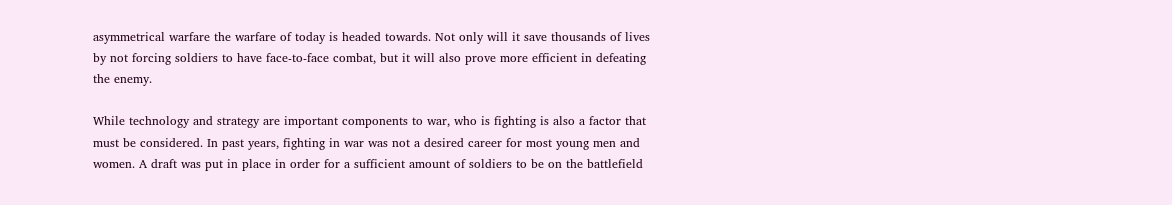asymmetrical warfare the warfare of today is headed towards. Not only will it save thousands of lives by not forcing soldiers to have face-to-face combat, but it will also prove more efficient in defeating the enemy.

While technology and strategy are important components to war, who is fighting is also a factor that must be considered. In past years, fighting in war was not a desired career for most young men and women. A draft was put in place in order for a sufficient amount of soldiers to be on the battlefield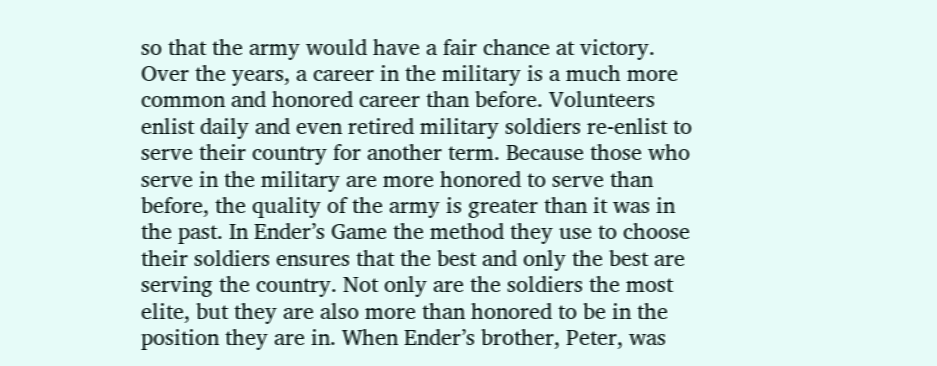so that the army would have a fair chance at victory. Over the years, a career in the military is a much more common and honored career than before. Volunteers enlist daily and even retired military soldiers re-enlist to serve their country for another term. Because those who serve in the military are more honored to serve than before, the quality of the army is greater than it was in the past. In Ender’s Game the method they use to choose their soldiers ensures that the best and only the best are serving the country. Not only are the soldiers the most elite, but they are also more than honored to be in the position they are in. When Ender’s brother, Peter, was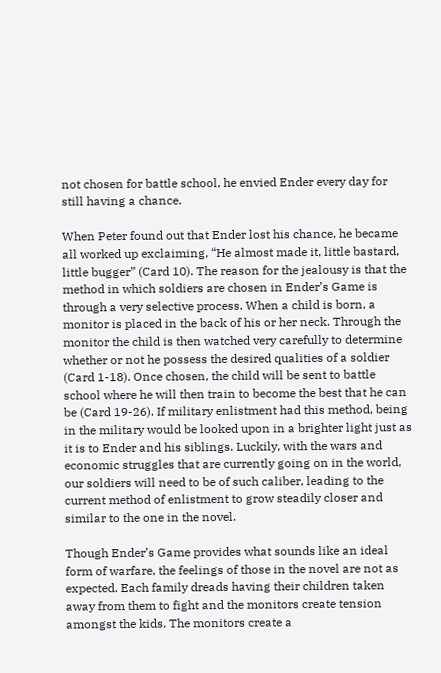not chosen for battle school, he envied Ender every day for still having a chance.

When Peter found out that Ender lost his chance, he became all worked up exclaiming, “He almost made it, little bastard, little bugger” (Card 10). The reason for the jealousy is that the method in which soldiers are chosen in Ender’s Game is through a very selective process. When a child is born, a monitor is placed in the back of his or her neck. Through the monitor the child is then watched very carefully to determine whether or not he possess the desired qualities of a soldier (Card 1-18). Once chosen, the child will be sent to battle school where he will then train to become the best that he can be (Card 19-26). If military enlistment had this method, being in the military would be looked upon in a brighter light just as it is to Ender and his siblings. Luckily, with the wars and economic struggles that are currently going on in the world, our soldiers will need to be of such caliber, leading to the current method of enlistment to grow steadily closer and similar to the one in the novel.

Though Ender’s Game provides what sounds like an ideal form of warfare, the feelings of those in the novel are not as expected. Each family dreads having their children taken away from them to fight and the monitors create tension amongst the kids. The monitors create a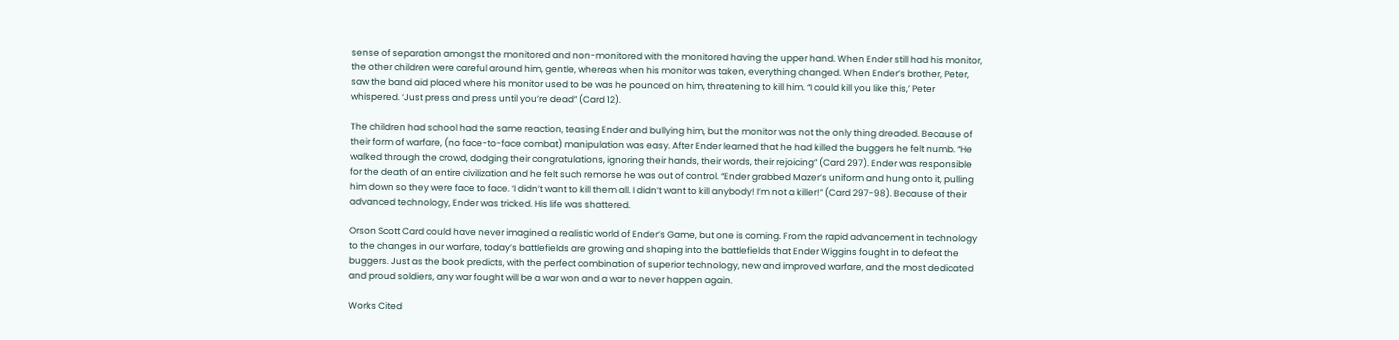sense of separation amongst the monitored and non-monitored with the monitored having the upper hand. When Ender still had his monitor, the other children were careful around him, gentle, whereas when his monitor was taken, everything changed. When Ender’s brother, Peter, saw the band aid placed where his monitor used to be was he pounced on him, threatening to kill him. “I could kill you like this,’ Peter whispered. ‘Just press and press until you’re dead” (Card 12).

The children had school had the same reaction, teasing Ender and bullying him, but the monitor was not the only thing dreaded. Because of their form of warfare, (no face-to-face combat) manipulation was easy. After Ender learned that he had killed the buggers he felt numb. “He walked through the crowd, dodging their congratulations, ignoring their hands, their words, their rejoicing” (Card 297). Ender was responsible for the death of an entire civilization and he felt such remorse he was out of control. “Ender grabbed Mazer’s uniform and hung onto it, pulling him down so they were face to face. ‘I didn’t want to kill them all. I didn’t want to kill anybody! I’m not a killer!” (Card 297-98). Because of their advanced technology, Ender was tricked. His life was shattered.

Orson Scott Card could have never imagined a realistic world of Ender’s Game, but one is coming. From the rapid advancement in technology to the changes in our warfare, today’s battlefields are growing and shaping into the battlefields that Ender Wiggins fought in to defeat the buggers. Just as the book predicts, with the perfect combination of superior technology, new and improved warfare, and the most dedicated and proud soldiers, any war fought will be a war won and a war to never happen again.

Works Cited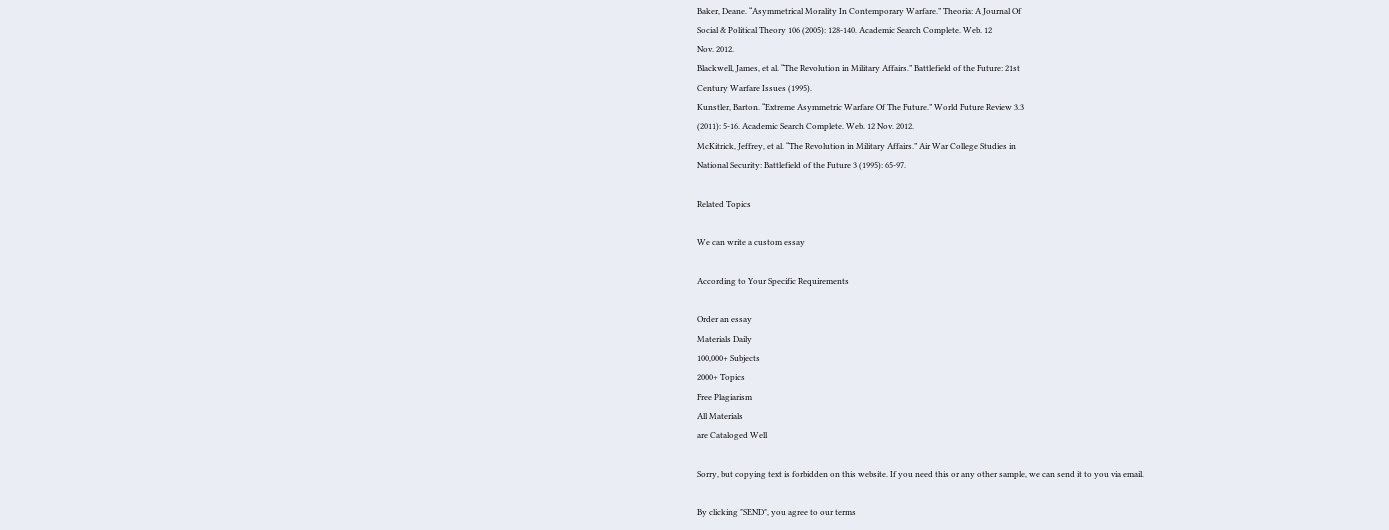Baker, Deane. “Asymmetrical Morality In Contemporary Warfare.” Theoria: A Journal Of
Social & Political Theory 106 (2005): 128-140. Academic Search Complete. Web. 12
Nov. 2012.
Blackwell, James, et al. “The Revolution in Military Affairs.” Battlefield of the Future: 21st
Century Warfare Issues (1995).
Kunstler, Barton. “Extreme Asymmetric Warfare Of The Future.” World Future Review 3.3
(2011): 5-16. Academic Search Complete. Web. 12 Nov. 2012.
McKitrick, Jeffrey, et al. “The Revolution in Military Affairs.” Air War College Studies in
National Security: Battlefield of the Future 3 (1995): 65-97.

Related Topics

We can write a custom essay

According to Your Specific Requirements

Order an essay
Materials Daily
100,000+ Subjects
2000+ Topics
Free Plagiarism
All Materials
are Cataloged Well

Sorry, but copying text is forbidden on this website. If you need this or any other sample, we can send it to you via email.

By clicking "SEND", you agree to our terms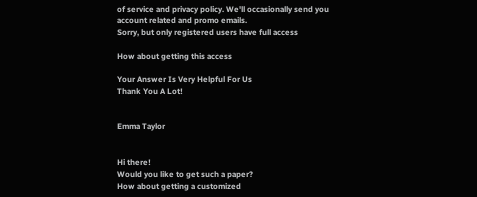of service and privacy policy. We'll occasionally send you account related and promo emails.
Sorry, but only registered users have full access

How about getting this access

Your Answer Is Very Helpful For Us
Thank You A Lot!


Emma Taylor


Hi there!
Would you like to get such a paper?
How about getting a customized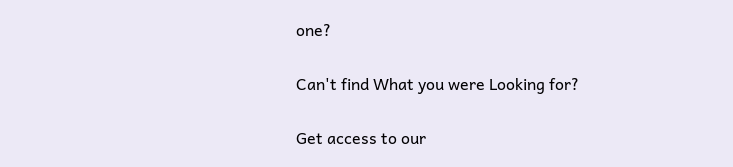one?

Can't find What you were Looking for?

Get access to our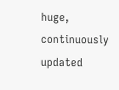huge, continuously updated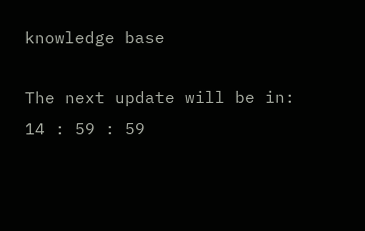knowledge base

The next update will be in:
14 : 59 : 59